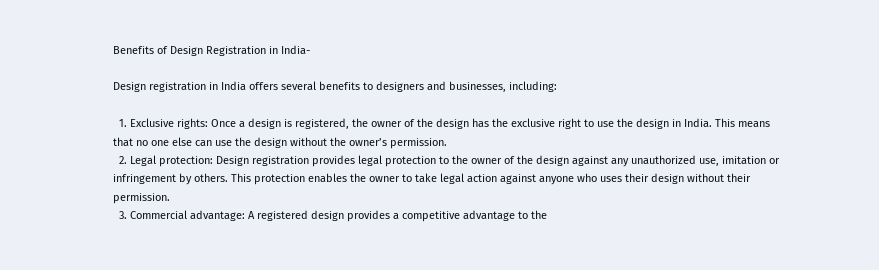Benefits of Design Registration in India-

Design registration in India offers several benefits to designers and businesses, including:

  1. Exclusive rights: Once a design is registered, the owner of the design has the exclusive right to use the design in India. This means that no one else can use the design without the owner’s permission.
  2. Legal protection: Design registration provides legal protection to the owner of the design against any unauthorized use, imitation or infringement by others. This protection enables the owner to take legal action against anyone who uses their design without their permission.
  3. Commercial advantage: A registered design provides a competitive advantage to the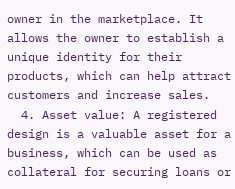owner in the marketplace. It allows the owner to establish a unique identity for their products, which can help attract customers and increase sales.
  4. Asset value: A registered design is a valuable asset for a business, which can be used as collateral for securing loans or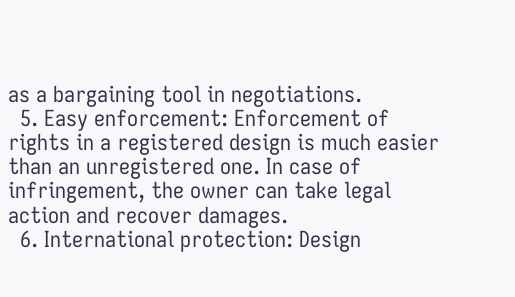as a bargaining tool in negotiations.
  5. Easy enforcement: Enforcement of rights in a registered design is much easier than an unregistered one. In case of infringement, the owner can take legal action and recover damages.
  6. International protection: Design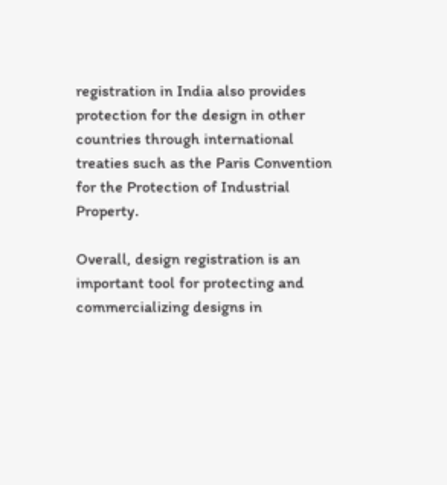registration in India also provides protection for the design in other countries through international treaties such as the Paris Convention for the Protection of Industrial Property.

Overall, design registration is an important tool for protecting and commercializing designs in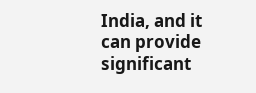India, and it can provide significant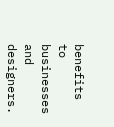benefits to businesses and designers.